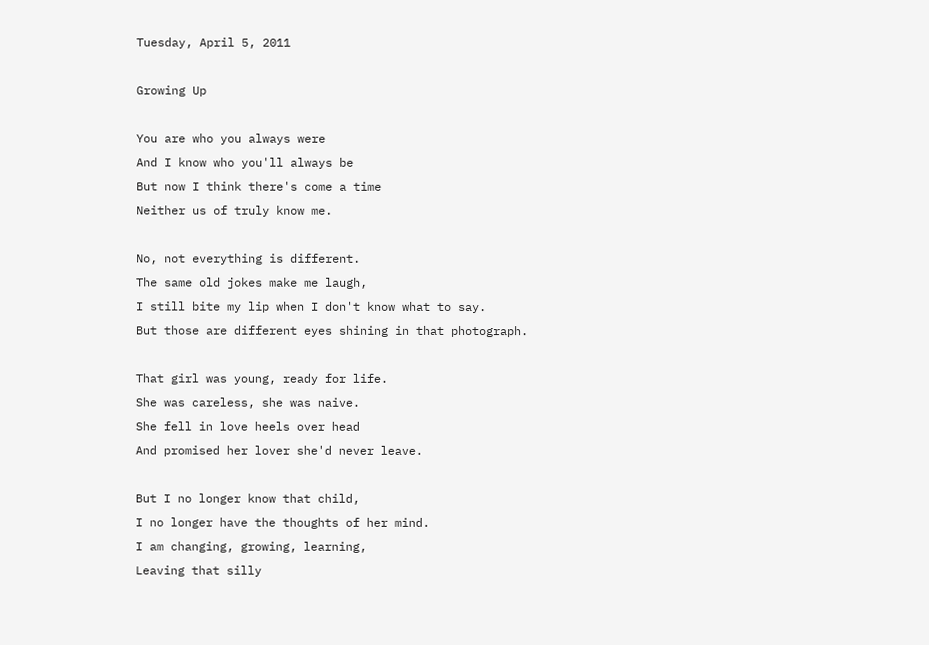Tuesday, April 5, 2011

Growing Up

You are who you always were
And I know who you'll always be
But now I think there's come a time
Neither us of truly know me.

No, not everything is different.
The same old jokes make me laugh,
I still bite my lip when I don't know what to say.
But those are different eyes shining in that photograph.

That girl was young, ready for life.
She was careless, she was naive.
She fell in love heels over head
And promised her lover she'd never leave.

But I no longer know that child,
I no longer have the thoughts of her mind.
I am changing, growing, learning,
Leaving that silly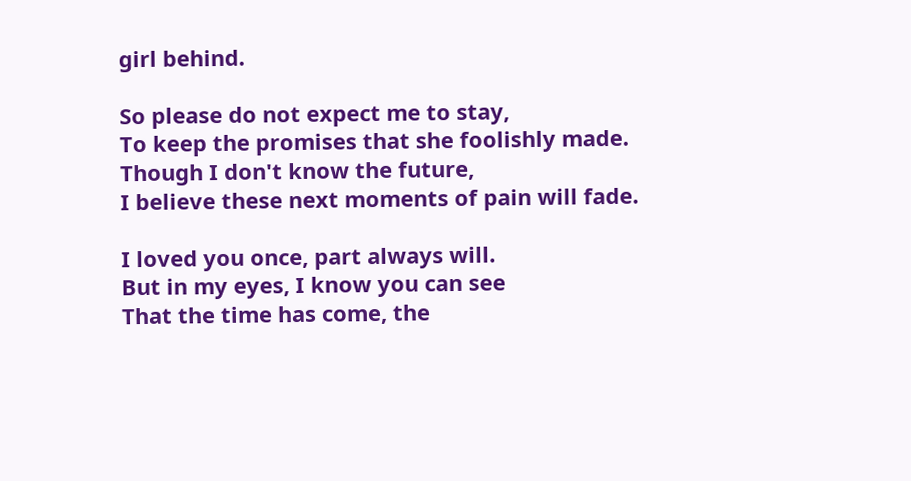girl behind.

So please do not expect me to stay,
To keep the promises that she foolishly made.
Though I don't know the future,
I believe these next moments of pain will fade.

I loved you once, part always will.
But in my eyes, I know you can see
That the time has come, the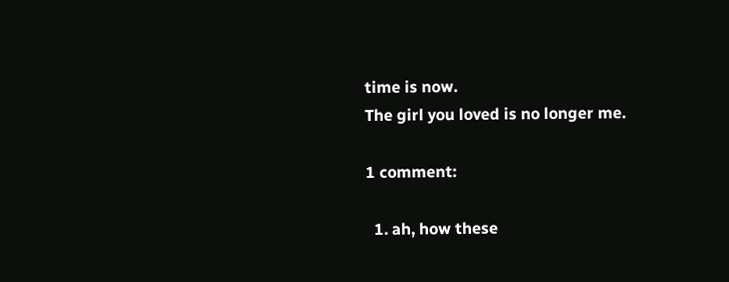time is now.
The girl you loved is no longer me.

1 comment:

  1. ah, how these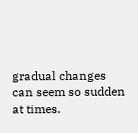gradual changes can seem so sudden at times.